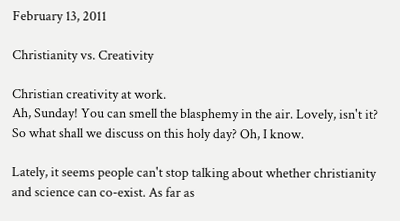February 13, 2011

Christianity vs. Creativity

Christian creativity at work.
Ah, Sunday! You can smell the blasphemy in the air. Lovely, isn't it? So what shall we discuss on this holy day? Oh, I know.

Lately, it seems people can't stop talking about whether christianity and science can co-exist. As far as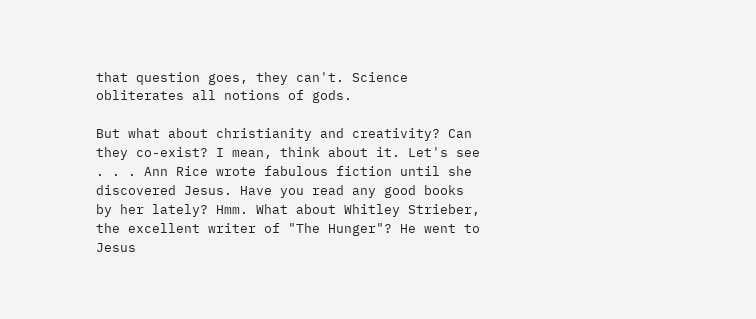that question goes, they can't. Science obliterates all notions of gods.

But what about christianity and creativity? Can they co-exist? I mean, think about it. Let's see . . . Ann Rice wrote fabulous fiction until she discovered Jesus. Have you read any good books by her lately? Hmm. What about Whitley Strieber, the excellent writer of "The Hunger"? He went to Jesus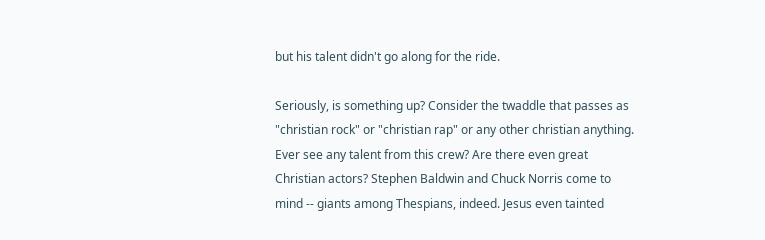but his talent didn't go along for the ride.

Seriously, is something up? Consider the twaddle that passes as "christian rock" or "christian rap" or any other christian anything. Ever see any talent from this crew? Are there even great Christian actors? Stephen Baldwin and Chuck Norris come to mind -- giants among Thespians, indeed. Jesus even tainted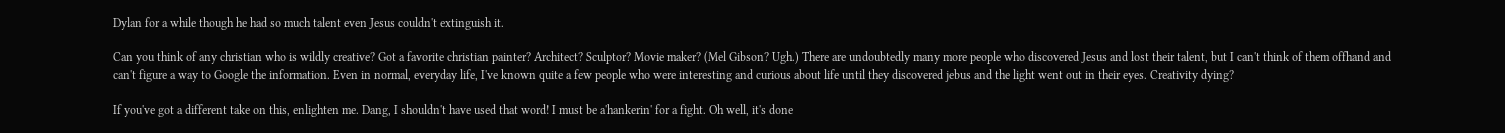Dylan for a while though he had so much talent even Jesus couldn't extinguish it.

Can you think of any christian who is wildly creative? Got a favorite christian painter? Architect? Sculptor? Movie maker? (Mel Gibson? Ugh.) There are undoubtedly many more people who discovered Jesus and lost their talent, but I can't think of them offhand and can't figure a way to Google the information. Even in normal, everyday life, I've known quite a few people who were interesting and curious about life until they discovered jebus and the light went out in their eyes. Creativity dying?

If you've got a different take on this, enlighten me. Dang, I shouldn't have used that word! I must be a'hankerin' for a fight. Oh well, it's done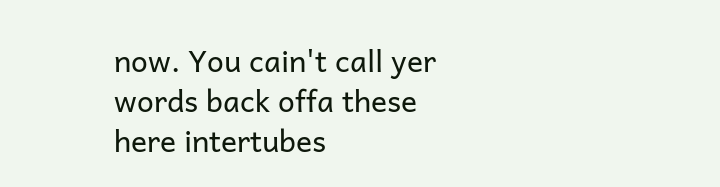now. You cain't call yer words back offa these here intertubes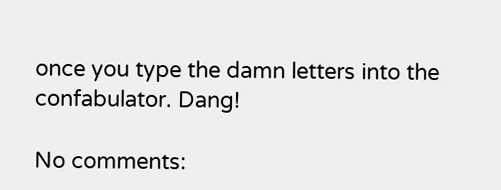once you type the damn letters into the confabulator. Dang!

No comments: